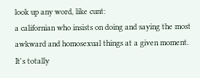look up any word, like cunt:
a californian who insists on doing and saying the most awkward and homosexual things at a given moment.
It's totally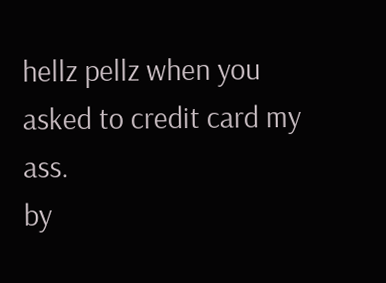hellz pellz when you asked to credit card my ass.
by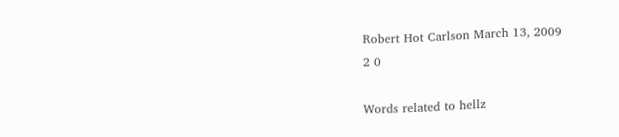Robert Hot Carlson March 13, 2009
2 0

Words related to hellz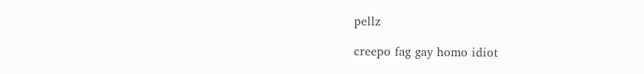pellz

creepo fag gay homo idiot